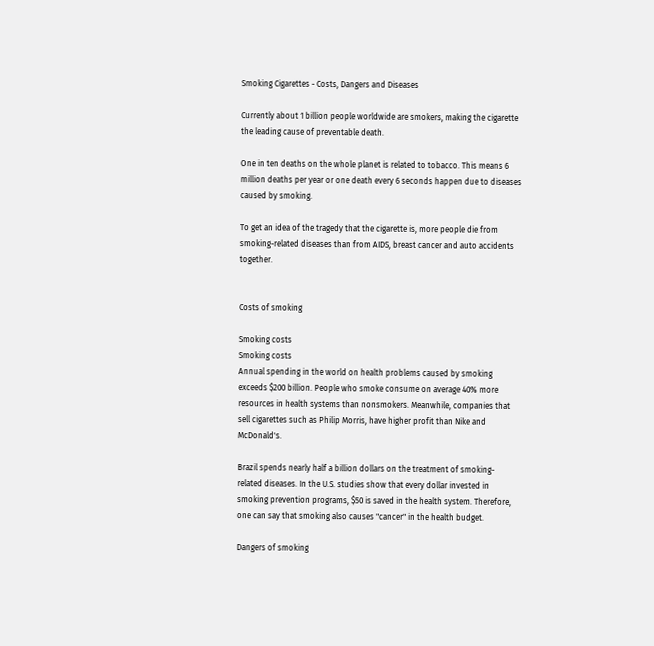Smoking Cigarettes - Costs, Dangers and Diseases

Currently about 1 billion people worldwide are smokers, making the cigarette the leading cause of preventable death.

One in ten deaths on the whole planet is related to tobacco. This means 6 million deaths per year or one death every 6 seconds happen due to diseases caused by smoking.

To get an idea of the tragedy that the cigarette is, more people die from smoking-related diseases than from AIDS, breast cancer and auto accidents together.


Costs of smoking

Smoking costs
Smoking costs
Annual spending in the world on health problems caused by smoking exceeds $200 billion. People who smoke consume on average 40% more resources in health systems than nonsmokers. Meanwhile, companies that sell cigarettes such as Philip Morris, have higher profit than Nike and McDonald's.

Brazil spends nearly half a billion dollars on the treatment of smoking-related diseases. In the U.S. studies show that every dollar invested in smoking prevention programs, $50 is saved in the health system. Therefore, one can say that smoking also causes "cancer" in the health budget.

Dangers of smoking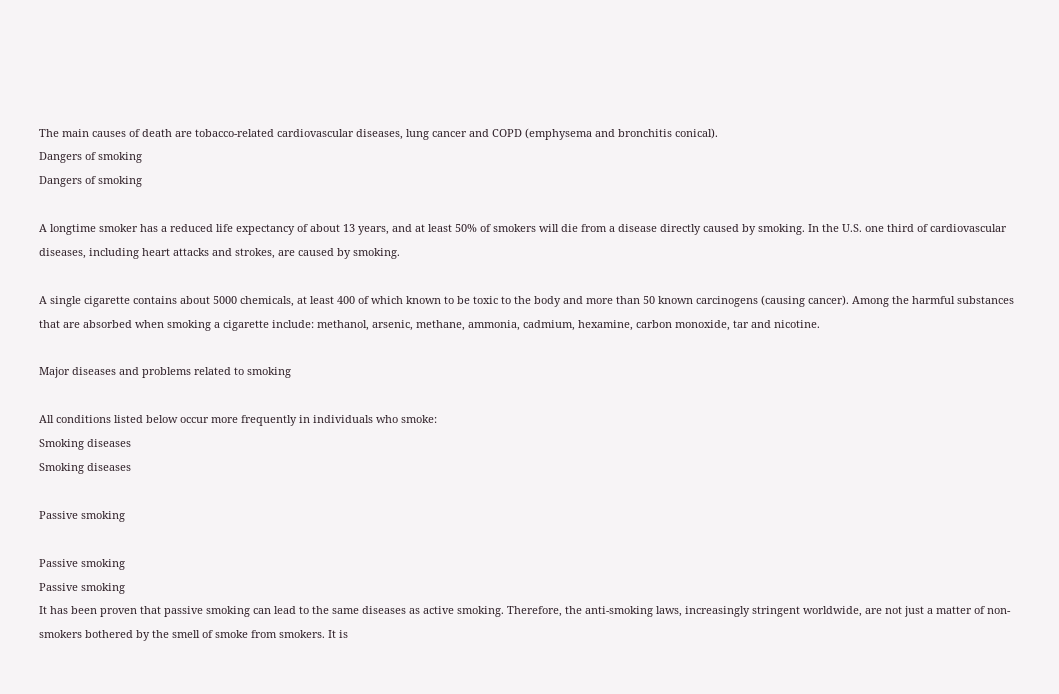The main causes of death are tobacco-related cardiovascular diseases, lung cancer and COPD (emphysema and bronchitis conical).
Dangers of smoking
Dangers of smoking

A longtime smoker has a reduced life expectancy of about 13 years, and at least 50% of smokers will die from a disease directly caused by smoking. In the U.S. one third of cardiovascular diseases, including heart attacks and strokes, are caused by smoking.

A single cigarette contains about 5000 chemicals, at least 400 of which known to be toxic to the body and more than 50 known carcinogens (causing cancer). Among the harmful substances that are absorbed when smoking a cigarette include: methanol, arsenic, methane, ammonia, cadmium, hexamine, carbon monoxide, tar and nicotine.

Major diseases and problems related to smoking

All conditions listed below occur more frequently in individuals who smoke:
Smoking diseases
Smoking diseases

Passive smoking

Passive smoking
Passive smoking
It has been proven that passive smoking can lead to the same diseases as active smoking. Therefore, the anti-smoking laws, increasingly stringent worldwide, are not just a matter of non-smokers bothered by the smell of smoke from smokers. It is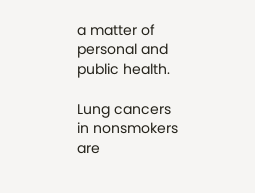a matter of personal and public health.

Lung cancers in nonsmokers are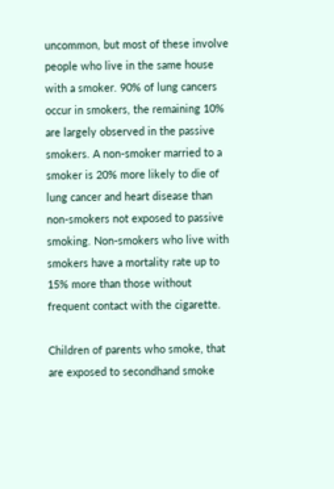uncommon, but most of these involve people who live in the same house with a smoker. 90% of lung cancers occur in smokers, the remaining 10% are largely observed in the passive smokers. A non-smoker married to a smoker is 20% more likely to die of lung cancer and heart disease than non-smokers not exposed to passive smoking. Non-smokers who live with smokers have a mortality rate up to 15% more than those without frequent contact with the cigarette.

Children of parents who smoke, that are exposed to secondhand smoke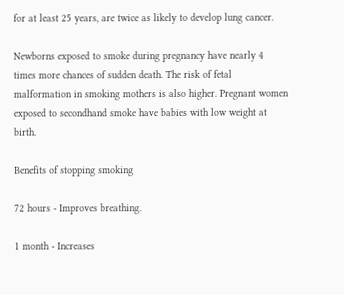for at least 25 years, are twice as likely to develop lung cancer.

Newborns exposed to smoke during pregnancy have nearly 4 times more chances of sudden death. The risk of fetal malformation in smoking mothers is also higher. Pregnant women exposed to secondhand smoke have babies with low weight at birth.

Benefits of stopping smoking

72 hours - Improves breathing.

1 month - Increases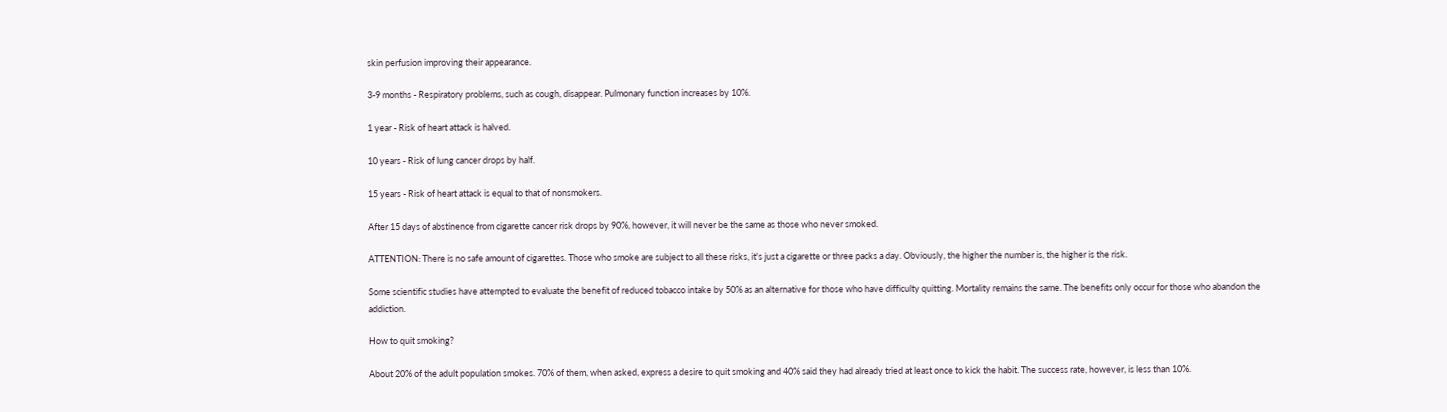skin perfusion improving their appearance.

3-9 months - Respiratory problems, such as cough, disappear. Pulmonary function increases by 10%.

1 year - Risk of heart attack is halved.

10 years - Risk of lung cancer drops by half.

15 years - Risk of heart attack is equal to that of nonsmokers.

After 15 days of abstinence from cigarette cancer risk drops by 90%, however, it will never be the same as those who never smoked.

ATTENTION: There is no safe amount of cigarettes. Those who smoke are subject to all these risks, it's just a cigarette or three packs a day. Obviously, the higher the number is, the higher is the risk.

Some scientific studies have attempted to evaluate the benefit of reduced tobacco intake by 50% as an alternative for those who have difficulty quitting. Mortality remains the same. The benefits only occur for those who abandon the addiction.

How to quit smoking?

About 20% of the adult population smokes. 70% of them, when asked, express a desire to quit smoking and 40% said they had already tried at least once to kick the habit. The success rate, however, is less than 10%.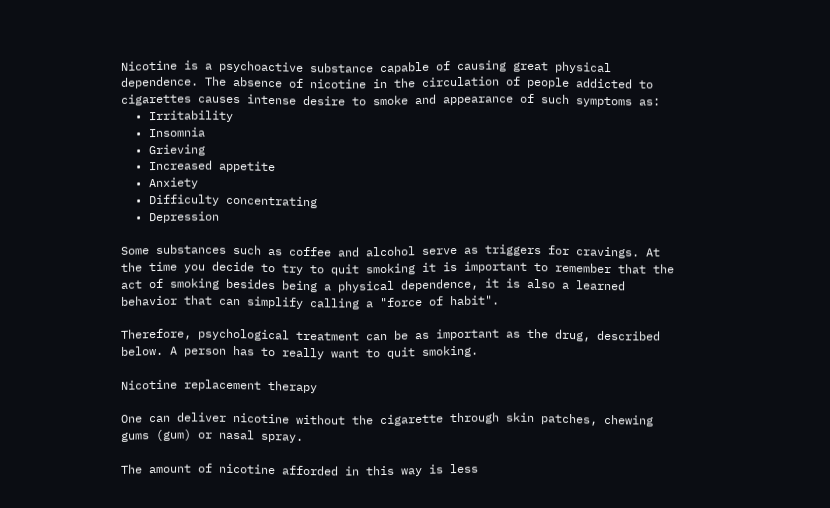Nicotine is a psychoactive substance capable of causing great physical dependence. The absence of nicotine in the circulation of people addicted to cigarettes causes intense desire to smoke and appearance of such symptoms as:
  • Irritability
  • Insomnia
  • Grieving
  • Increased appetite
  • Anxiety
  • Difficulty concentrating
  • Depression

Some substances such as coffee and alcohol serve as triggers for cravings. At the time you decide to try to quit smoking it is important to remember that the act of smoking besides being a physical dependence, it is also a learned behavior that can simplify calling a "force of habit".

Therefore, psychological treatment can be as important as the drug, described below. A person has to really want to quit smoking.

Nicotine replacement therapy

One can deliver nicotine without the cigarette through skin patches, chewing gums (gum) or nasal spray.

The amount of nicotine afforded in this way is less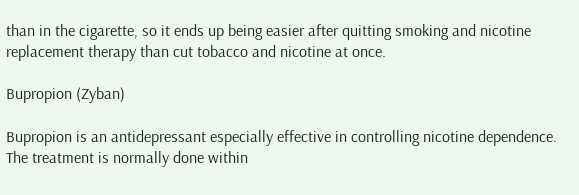than in the cigarette, so it ends up being easier after quitting smoking and nicotine replacement therapy than cut tobacco and nicotine at once.

Bupropion (Zyban)

Bupropion is an antidepressant especially effective in controlling nicotine dependence. The treatment is normally done within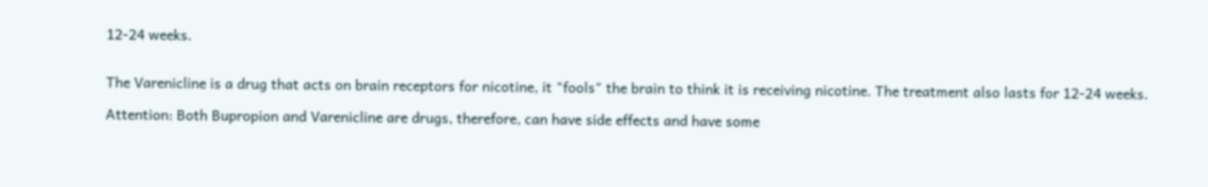12-24 weeks.


The Varenicline is a drug that acts on brain receptors for nicotine, it "fools" the brain to think it is receiving nicotine. The treatment also lasts for 12-24 weeks.

Attention: Both Bupropion and Varenicline are drugs, therefore, can have side effects and have some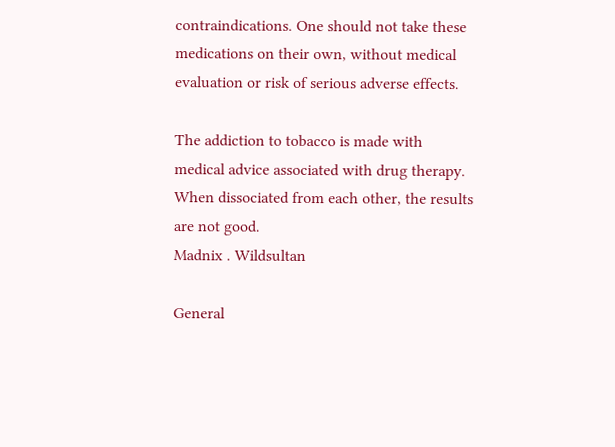contraindications. One should not take these medications on their own, without medical evaluation or risk of serious adverse effects.

The addiction to tobacco is made with medical advice associated with drug therapy. When dissociated from each other, the results are not good.
Madnix . Wildsultan

General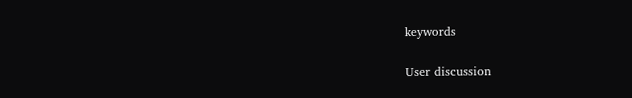keywords

User discussion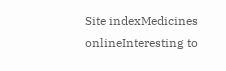Site indexMedicines onlineInteresting to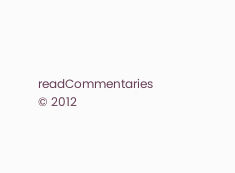readCommentaries © 2012